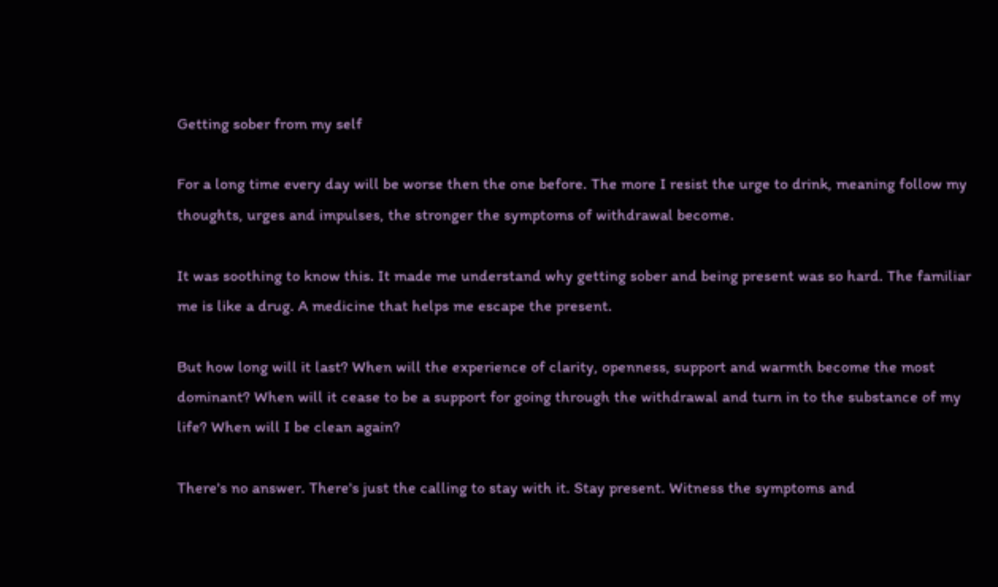Getting sober from my self

For a long time every day will be worse then the one before. The more I resist the urge to drink, meaning follow my thoughts, urges and impulses, the stronger the symptoms of withdrawal become.

It was soothing to know this. It made me understand why getting sober and being present was so hard. The familiar me is like a drug. A medicine that helps me escape the present.

But how long will it last? When will the experience of clarity, openness, support and warmth become the most dominant? When will it cease to be a support for going through the withdrawal and turn in to the substance of my life? When will I be clean again?

There's no answer. There's just the calling to stay with it. Stay present. Witness the symptoms and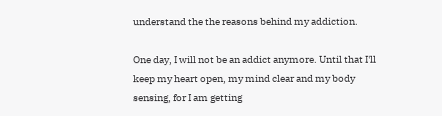understand the the reasons behind my addiction.

One day, I will not be an addict anymore. Until that I'll keep my heart open, my mind clear and my body sensing, for I am getting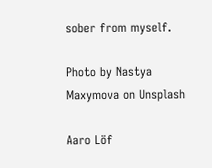sober from myself.

Photo by Nastya Maxymova on Unsplash

Aaro Löf